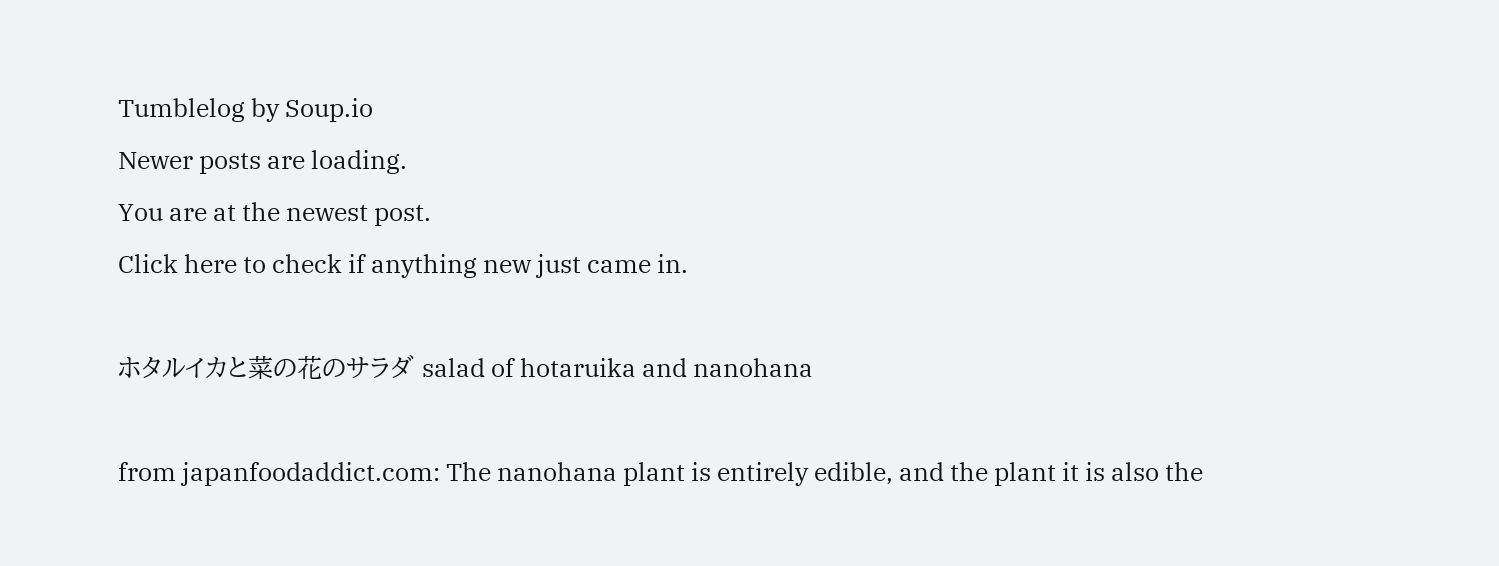Tumblelog by Soup.io
Newer posts are loading.
You are at the newest post.
Click here to check if anything new just came in.

ホタルイカと菜の花のサラダ salad of hotaruika and nanohana

from japanfoodaddict.com: The nanohana plant is entirely edible, and the plant it is also the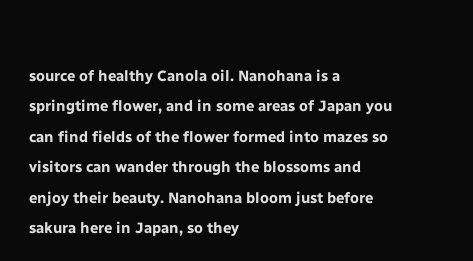source of healthy Canola oil. Nanohana is a springtime flower, and in some areas of Japan you can find fields of the flower formed into mazes so visitors can wander through the blossoms and enjoy their beauty. Nanohana bloom just before sakura here in Japan, so they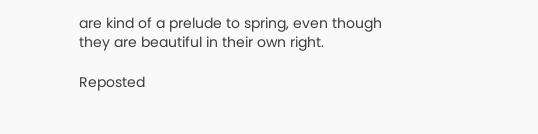are kind of a prelude to spring, even though they are beautiful in their own right.

Reposted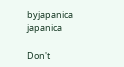byjapanica japanica

Don't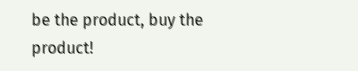be the product, buy the product!